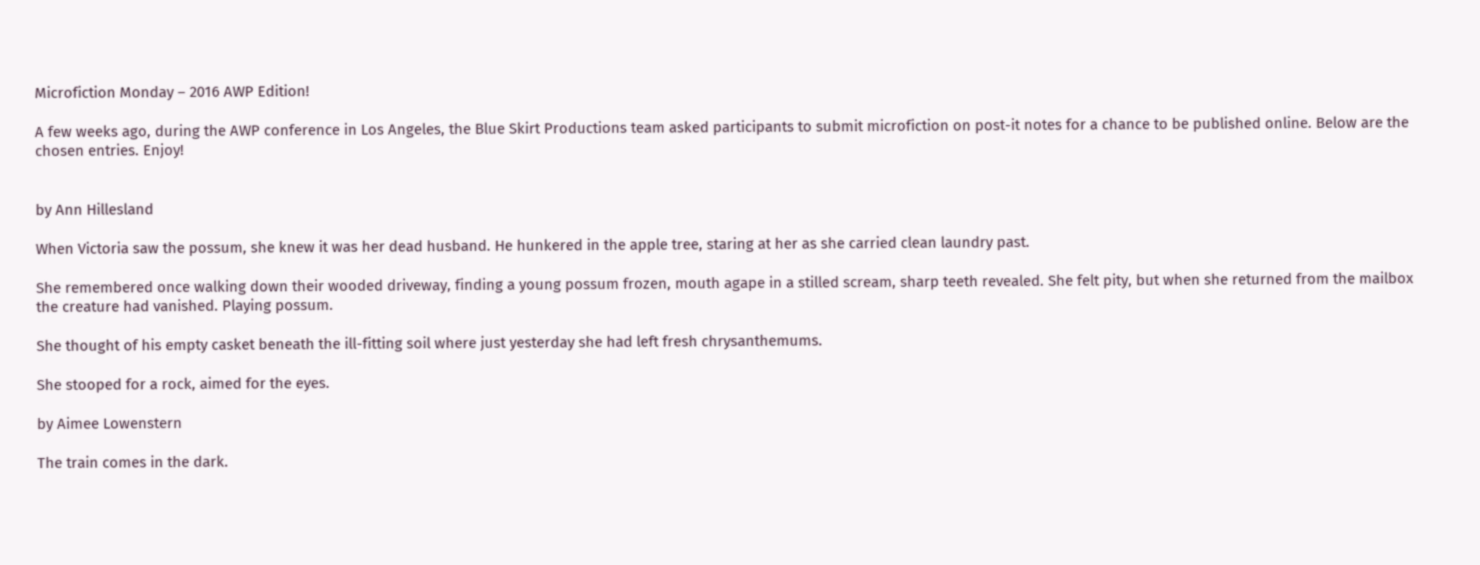Microfiction Monday – 2016 AWP Edition!

A few weeks ago, during the AWP conference in Los Angeles, the Blue Skirt Productions team asked participants to submit microfiction on post-it notes for a chance to be published online. Below are the chosen entries. Enjoy!


by Ann Hillesland

When Victoria saw the possum, she knew it was her dead husband. He hunkered in the apple tree, staring at her as she carried clean laundry past.

She remembered once walking down their wooded driveway, finding a young possum frozen, mouth agape in a stilled scream, sharp teeth revealed. She felt pity, but when she returned from the mailbox the creature had vanished. Playing possum.

She thought of his empty casket beneath the ill-fitting soil where just yesterday she had left fresh chrysanthemums.

She stooped for a rock, aimed for the eyes.

by Aimee Lowenstern

The train comes in the dark.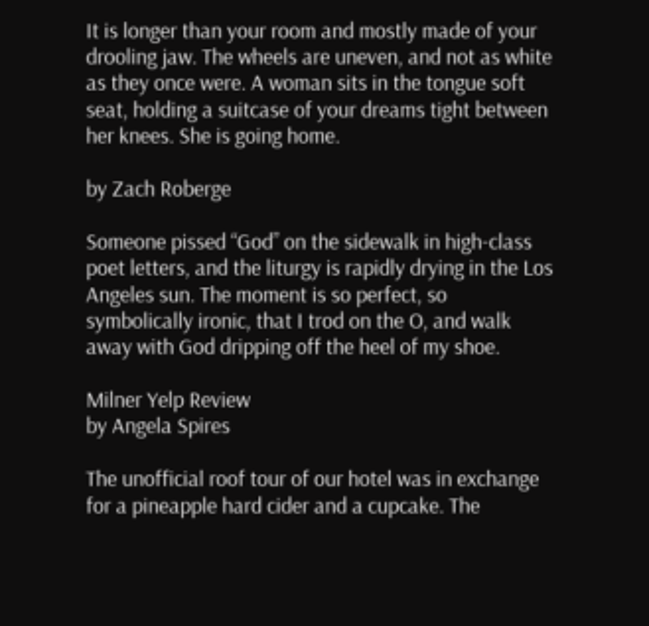It is longer than your room and mostly made of your drooling jaw. The wheels are uneven, and not as white as they once were. A woman sits in the tongue soft seat, holding a suitcase of your dreams tight between her knees. She is going home.

by Zach Roberge

Someone pissed “God” on the sidewalk in high-class poet letters, and the liturgy is rapidly drying in the Los Angeles sun. The moment is so perfect, so symbolically ironic, that I trod on the O, and walk away with God dripping off the heel of my shoe.

Milner Yelp Review
by Angela Spires

The unofficial roof tour of our hotel was in exchange for a pineapple hard cider and a cupcake. The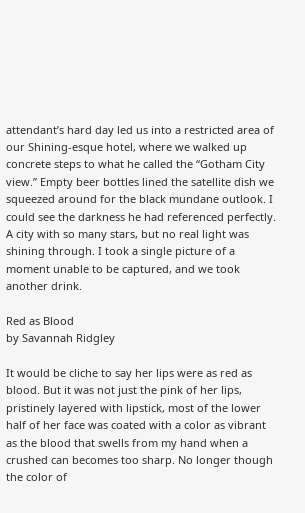attendant’s hard day led us into a restricted area of our Shining-esque hotel, where we walked up concrete steps to what he called the “Gotham City view.” Empty beer bottles lined the satellite dish we squeezed around for the black mundane outlook. I could see the darkness he had referenced perfectly. A city with so many stars, but no real light was shining through. I took a single picture of a moment unable to be captured, and we took another drink.

Red as Blood
by Savannah Ridgley

It would be cliche to say her lips were as red as blood. But it was not just the pink of her lips, pristinely layered with lipstick, most of the lower half of her face was coated with a color as vibrant as the blood that swells from my hand when a crushed can becomes too sharp. No longer though the color of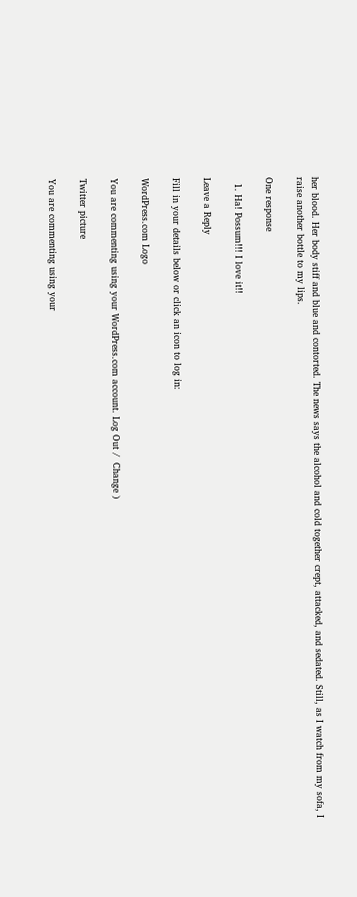her blood. Her body stiff and blue and contorted. The news says the alcohol and cold together crept, attacked, and sedated. Still, as I watch from my sofa, I raise another bottle to my lips.

One response

  1. Ha! Possum!!! I love it!!

Leave a Reply

Fill in your details below or click an icon to log in:

WordPress.com Logo

You are commenting using your WordPress.com account. Log Out /  Change )

Twitter picture

You are commenting using your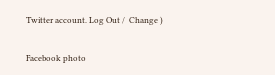Twitter account. Log Out /  Change )

Facebook photo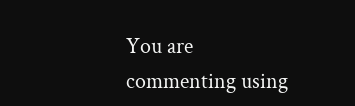You are commenting using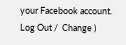your Facebook account. Log Out /  Change )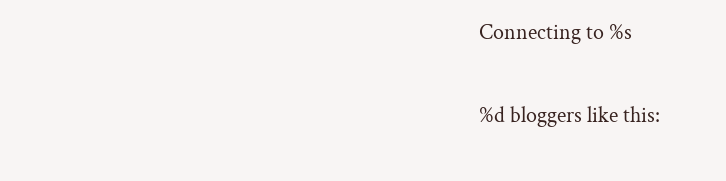Connecting to %s

%d bloggers like this: